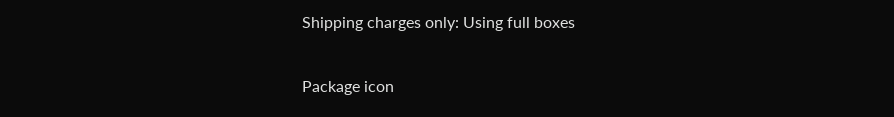Shipping charges only: Using full boxes

Package icon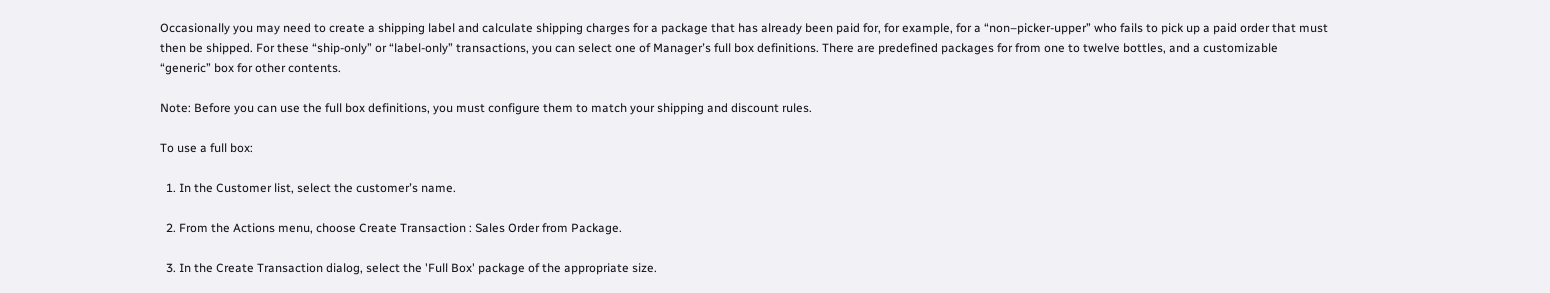Occasionally you may need to create a shipping label and calculate shipping charges for a package that has already been paid for, for example, for a “non–picker-upper” who fails to pick up a paid order that must then be shipped. For these “ship-only” or “label-only” transactions, you can select one of Managerʼs full box definitions. There are predefined packages for from one to twelve bottles, and a customizable “generic” box for other contents.

Note: Before you can use the full box definitions, you must configure them to match your shipping and discount rules.

To use a full box:

  1. In the Customer list, select the customerʼs name.

  2. From the Actions menu, choose Create Transaction : Sales Order from Package.

  3. In the Create Transaction dialog, select the 'Full Box' package of the appropriate size.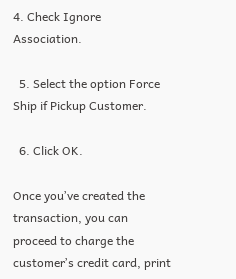4. Check Ignore Association.

  5. Select the option Force Ship if Pickup Customer.

  6. Click OK.

Once youʼve created the transaction, you can proceed to charge the customerʼs credit card, print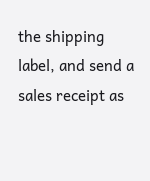the shipping label, and send a sales receipt as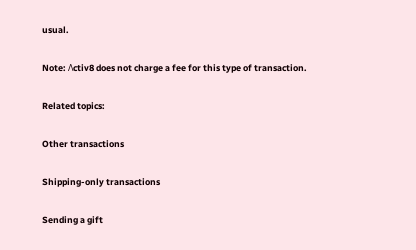usual.

Note: Λctiv8 does not charge a fee for this type of transaction.

Related topics:

Other transactions

Shipping-only transactions

Sending a gift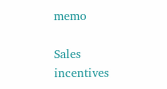memo

Sales incentives